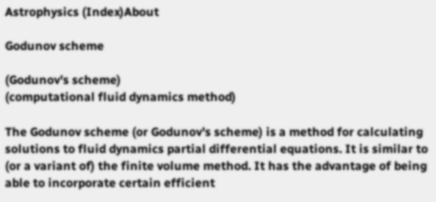Astrophysics (Index)About

Godunov scheme

(Godunov's scheme)
(computational fluid dynamics method)

The Godunov scheme (or Godunov's scheme) is a method for calculating solutions to fluid dynamics partial differential equations. It is similar to (or a variant of) the finite volume method. It has the advantage of being able to incorporate certain efficient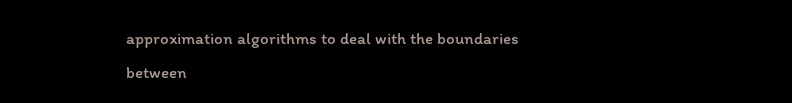approximation algorithms to deal with the boundaries between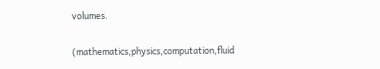volumes.

(mathematics,physics,computation,fluid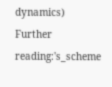dynamics)
Further reading:'s_scheme